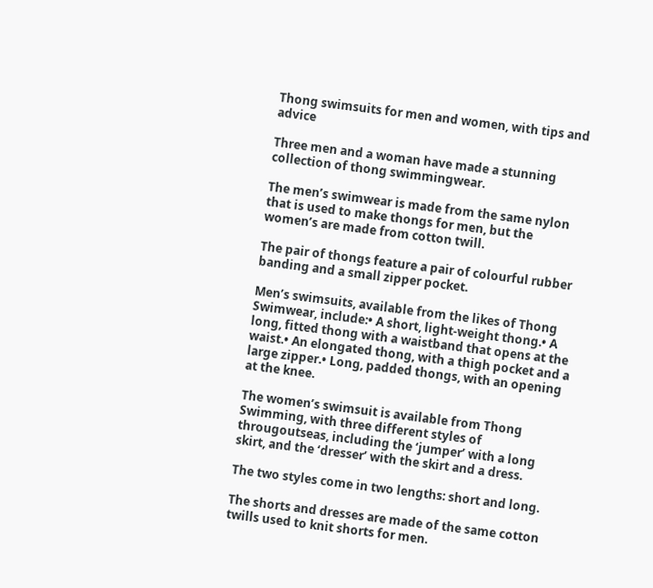Thong swimsuits for men and women, with tips and advice

Three men and a woman have made a stunning collection of thong swimmingwear.

The men’s swimwear is made from the same nylon that is used to make thongs for men, but the women’s are made from cotton twill.

The pair of thongs feature a pair of colourful rubber banding and a small zipper pocket.

Men’s swimsuits, available from the likes of Thong Swimwear, include:• A short, light-weight thong.• A long, fitted thong with a waistband that opens at the waist.• An elongated thong, with a thigh pocket and a large zipper.• Long, padded thongs, with an opening at the knee.

The women’s swimsuit is available from Thong Swimming, with three different styles of througoutseas, including the ‘jumper’ with a long skirt, and the ‘dresser’ with the skirt and a dress.

The two styles come in two lengths: short and long.

The shorts and dresses are made of the same cotton twills used to knit shorts for men.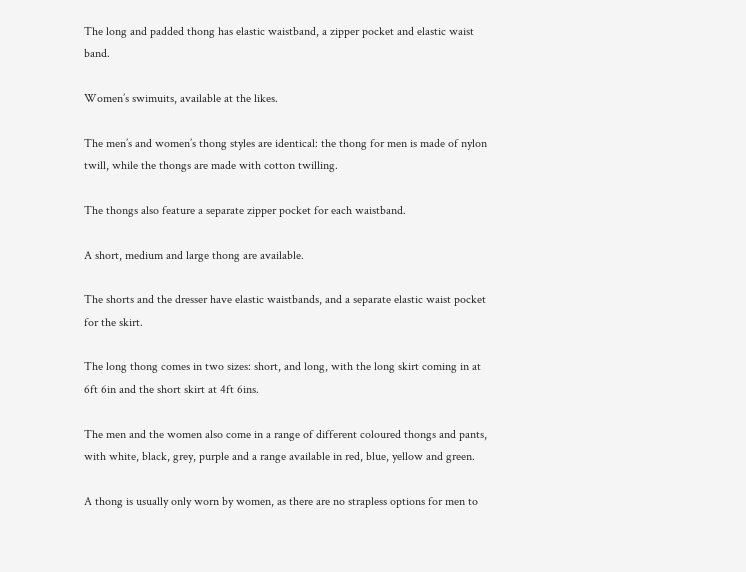The long and padded thong has elastic waistband, a zipper pocket and elastic waist band.

Women’s swimuits, available at the likes.

The men’s and women’s thong styles are identical: the thong for men is made of nylon twill, while the thongs are made with cotton twilling.

The thongs also feature a separate zipper pocket for each waistband.

A short, medium and large thong are available.

The shorts and the dresser have elastic waistbands, and a separate elastic waist pocket for the skirt.

The long thong comes in two sizes: short, and long, with the long skirt coming in at 6ft 6in and the short skirt at 4ft 6ins.

The men and the women also come in a range of different coloured thongs and pants, with white, black, grey, purple and a range available in red, blue, yellow and green.

A thong is usually only worn by women, as there are no strapless options for men to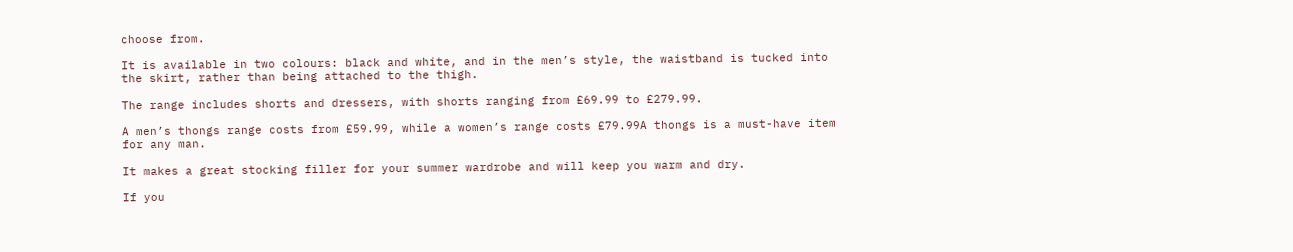choose from.

It is available in two colours: black and white, and in the men’s style, the waistband is tucked into the skirt, rather than being attached to the thigh.

The range includes shorts and dressers, with shorts ranging from £69.99 to £279.99.

A men’s thongs range costs from £59.99, while a women’s range costs £79.99A thongs is a must-have item for any man.

It makes a great stocking filler for your summer wardrobe and will keep you warm and dry.

If you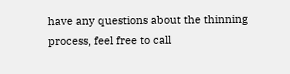have any questions about the thinning process, feel free to call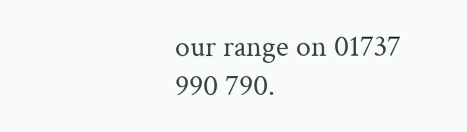our range on 01737 990 790.